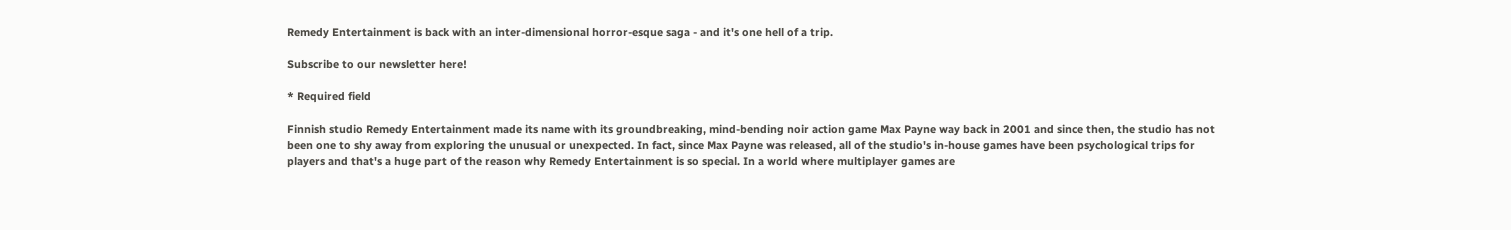Remedy Entertainment is back with an inter-dimensional horror-esque saga - and it's one hell of a trip.

Subscribe to our newsletter here!

* Required field

Finnish studio Remedy Entertainment made its name with its groundbreaking, mind-bending noir action game Max Payne way back in 2001 and since then, the studio has not been one to shy away from exploring the unusual or unexpected. In fact, since Max Payne was released, all of the studio's in-house games have been psychological trips for players and that's a huge part of the reason why Remedy Entertainment is so special. In a world where multiplayer games are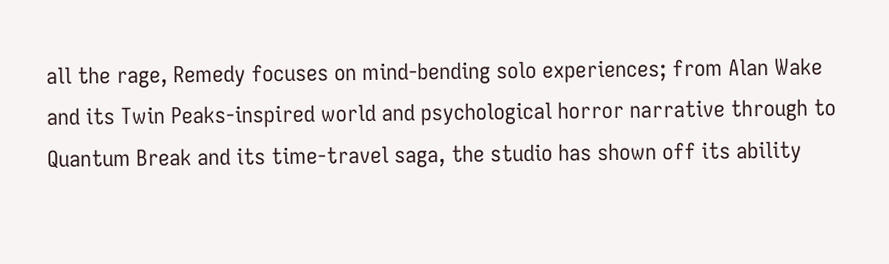all the rage, Remedy focuses on mind-bending solo experiences; from Alan Wake and its Twin Peaks-inspired world and psychological horror narrative through to Quantum Break and its time-travel saga, the studio has shown off its ability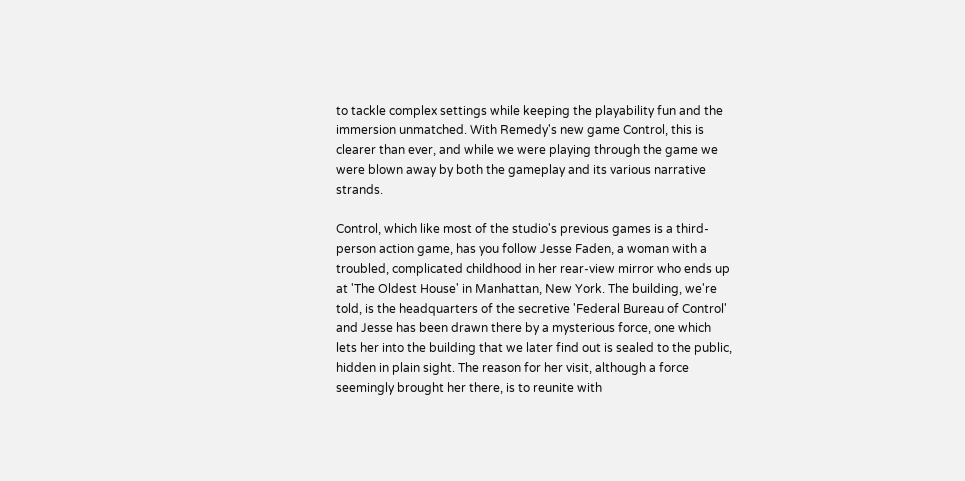to tackle complex settings while keeping the playability fun and the immersion unmatched. With Remedy's new game Control, this is clearer than ever, and while we were playing through the game we were blown away by both the gameplay and its various narrative strands.

Control, which like most of the studio's previous games is a third-person action game, has you follow Jesse Faden, a woman with a troubled, complicated childhood in her rear-view mirror who ends up at 'The Oldest House' in Manhattan, New York. The building, we're told, is the headquarters of the secretive 'Federal Bureau of Control' and Jesse has been drawn there by a mysterious force, one which lets her into the building that we later find out is sealed to the public, hidden in plain sight. The reason for her visit, although a force seemingly brought her there, is to reunite with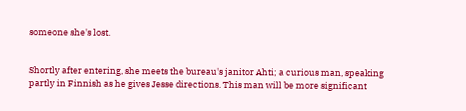someone she's lost.


Shortly after entering, she meets the bureau's janitor Ahti; a curious man, speaking partly in Finnish as he gives Jesse directions. This man will be more significant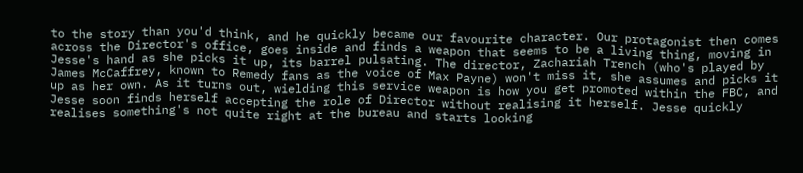to the story than you'd think, and he quickly became our favourite character. Our protagonist then comes across the Director's office, goes inside and finds a weapon that seems to be a living thing, moving in Jesse's hand as she picks it up, its barrel pulsating. The director, Zachariah Trench (who's played by James McCaffrey, known to Remedy fans as the voice of Max Payne) won't miss it, she assumes and picks it up as her own. As it turns out, wielding this service weapon is how you get promoted within the FBC, and Jesse soon finds herself accepting the role of Director without realising it herself. Jesse quickly realises something's not quite right at the bureau and starts looking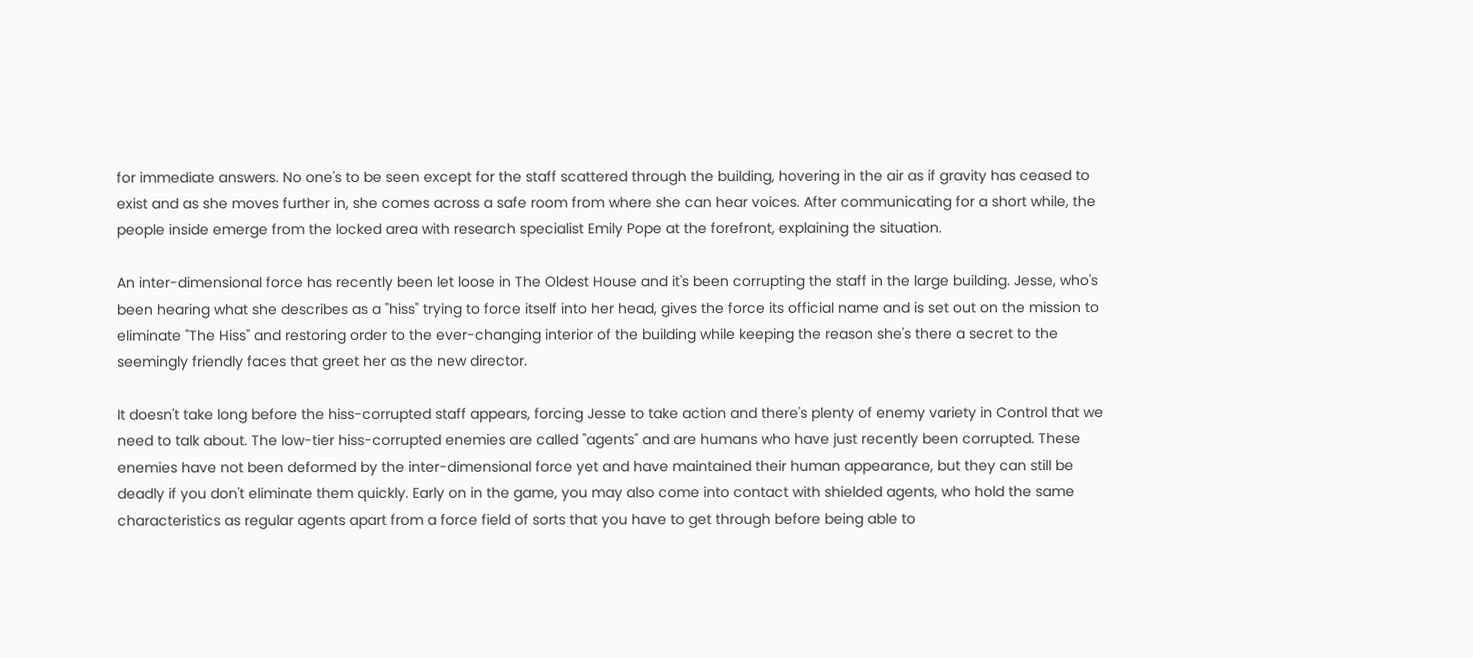for immediate answers. No one's to be seen except for the staff scattered through the building, hovering in the air as if gravity has ceased to exist and as she moves further in, she comes across a safe room from where she can hear voices. After communicating for a short while, the people inside emerge from the locked area with research specialist Emily Pope at the forefront, explaining the situation.

An inter-dimensional force has recently been let loose in The Oldest House and it's been corrupting the staff in the large building. Jesse, who's been hearing what she describes as a "hiss" trying to force itself into her head, gives the force its official name and is set out on the mission to eliminate "The Hiss" and restoring order to the ever-changing interior of the building while keeping the reason she's there a secret to the seemingly friendly faces that greet her as the new director.

It doesn't take long before the hiss-corrupted staff appears, forcing Jesse to take action and there's plenty of enemy variety in Control that we need to talk about. The low-tier hiss-corrupted enemies are called "agents" and are humans who have just recently been corrupted. These enemies have not been deformed by the inter-dimensional force yet and have maintained their human appearance, but they can still be deadly if you don't eliminate them quickly. Early on in the game, you may also come into contact with shielded agents, who hold the same characteristics as regular agents apart from a force field of sorts that you have to get through before being able to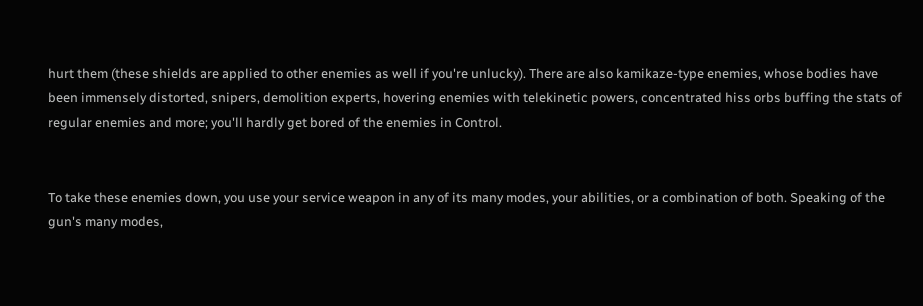hurt them (these shields are applied to other enemies as well if you're unlucky). There are also kamikaze-type enemies, whose bodies have been immensely distorted, snipers, demolition experts, hovering enemies with telekinetic powers, concentrated hiss orbs buffing the stats of regular enemies and more; you'll hardly get bored of the enemies in Control.


To take these enemies down, you use your service weapon in any of its many modes, your abilities, or a combination of both. Speaking of the gun's many modes,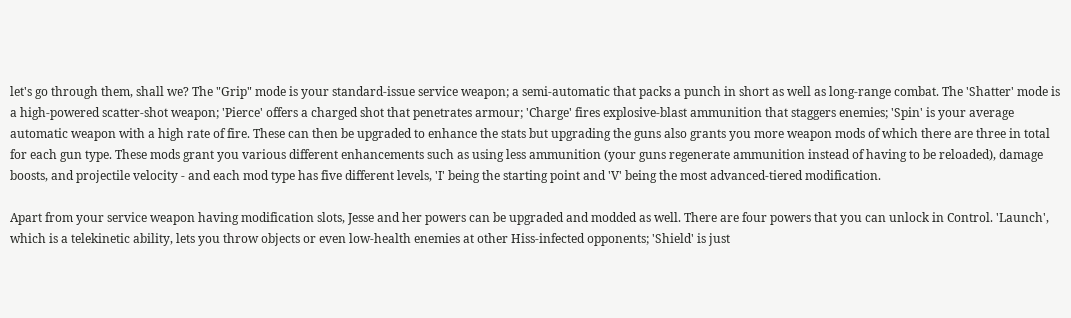let's go through them, shall we? The "Grip" mode is your standard-issue service weapon; a semi-automatic that packs a punch in short as well as long-range combat. The 'Shatter' mode is a high-powered scatter-shot weapon; 'Pierce' offers a charged shot that penetrates armour; 'Charge' fires explosive-blast ammunition that staggers enemies; 'Spin' is your average automatic weapon with a high rate of fire. These can then be upgraded to enhance the stats but upgrading the guns also grants you more weapon mods of which there are three in total for each gun type. These mods grant you various different enhancements such as using less ammunition (your guns regenerate ammunition instead of having to be reloaded), damage boosts, and projectile velocity - and each mod type has five different levels, 'I' being the starting point and 'V' being the most advanced-tiered modification.

Apart from your service weapon having modification slots, Jesse and her powers can be upgraded and modded as well. There are four powers that you can unlock in Control. 'Launch', which is a telekinetic ability, lets you throw objects or even low-health enemies at other Hiss-infected opponents; 'Shield' is just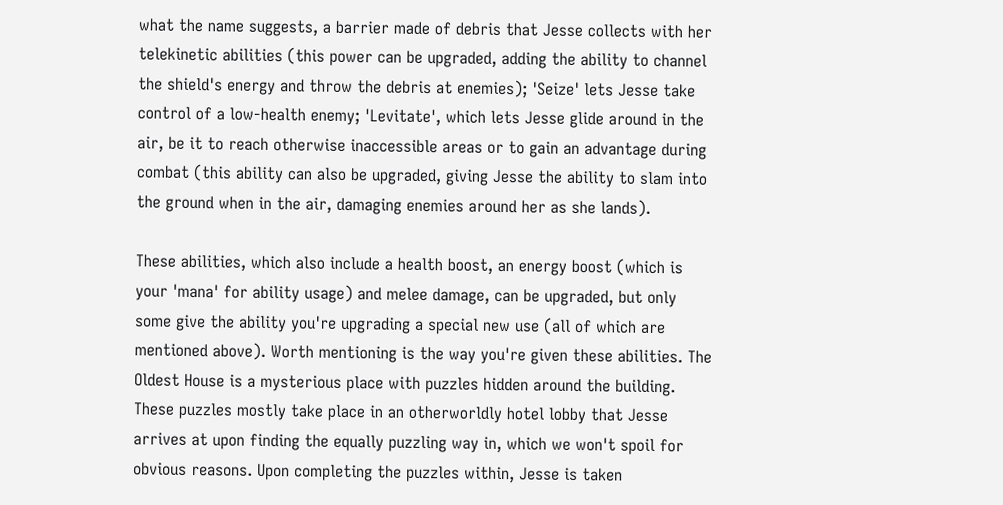what the name suggests, a barrier made of debris that Jesse collects with her telekinetic abilities (this power can be upgraded, adding the ability to channel the shield's energy and throw the debris at enemies); 'Seize' lets Jesse take control of a low-health enemy; 'Levitate', which lets Jesse glide around in the air, be it to reach otherwise inaccessible areas or to gain an advantage during combat (this ability can also be upgraded, giving Jesse the ability to slam into the ground when in the air, damaging enemies around her as she lands).

These abilities, which also include a health boost, an energy boost (which is your 'mana' for ability usage) and melee damage, can be upgraded, but only some give the ability you're upgrading a special new use (all of which are mentioned above). Worth mentioning is the way you're given these abilities. The Oldest House is a mysterious place with puzzles hidden around the building. These puzzles mostly take place in an otherworldly hotel lobby that Jesse arrives at upon finding the equally puzzling way in, which we won't spoil for obvious reasons. Upon completing the puzzles within, Jesse is taken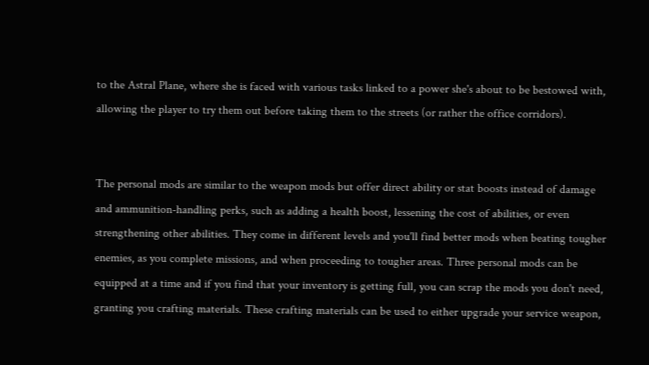to the Astral Plane, where she is faced with various tasks linked to a power she's about to be bestowed with, allowing the player to try them out before taking them to the streets (or rather the office corridors).


The personal mods are similar to the weapon mods but offer direct ability or stat boosts instead of damage and ammunition-handling perks, such as adding a health boost, lessening the cost of abilities, or even strengthening other abilities. They come in different levels and you'll find better mods when beating tougher enemies, as you complete missions, and when proceeding to tougher areas. Three personal mods can be equipped at a time and if you find that your inventory is getting full, you can scrap the mods you don't need, granting you crafting materials. These crafting materials can be used to either upgrade your service weapon,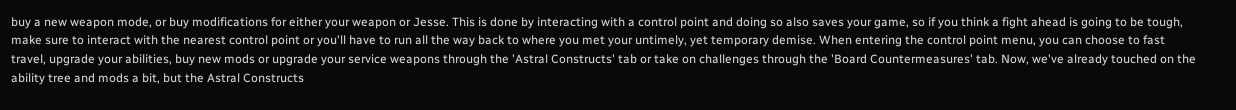buy a new weapon mode, or buy modifications for either your weapon or Jesse. This is done by interacting with a control point and doing so also saves your game, so if you think a fight ahead is going to be tough, make sure to interact with the nearest control point or you'll have to run all the way back to where you met your untimely, yet temporary demise. When entering the control point menu, you can choose to fast travel, upgrade your abilities, buy new mods or upgrade your service weapons through the 'Astral Constructs' tab or take on challenges through the 'Board Countermeasures' tab. Now, we've already touched on the ability tree and mods a bit, but the Astral Constructs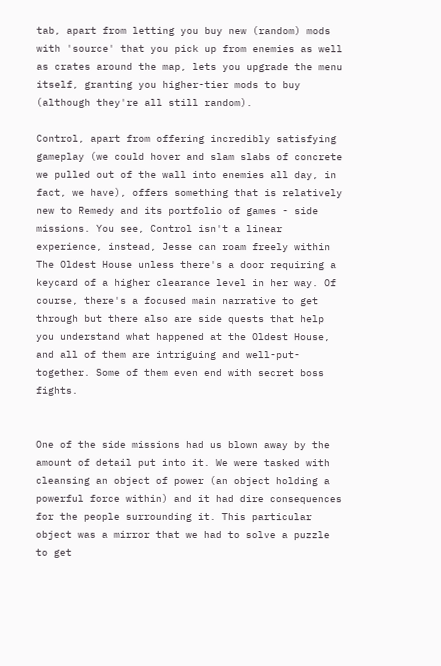tab, apart from letting you buy new (random) mods with 'source' that you pick up from enemies as well as crates around the map, lets you upgrade the menu itself, granting you higher-tier mods to buy (although they're all still random).

Control, apart from offering incredibly satisfying gameplay (we could hover and slam slabs of concrete we pulled out of the wall into enemies all day, in fact, we have), offers something that is relatively new to Remedy and its portfolio of games - side missions. You see, Control isn't a linear experience, instead, Jesse can roam freely within The Oldest House unless there's a door requiring a keycard of a higher clearance level in her way. Of course, there's a focused main narrative to get through but there also are side quests that help you understand what happened at the Oldest House, and all of them are intriguing and well-put-together. Some of them even end with secret boss fights.


One of the side missions had us blown away by the amount of detail put into it. We were tasked with cleansing an object of power (an object holding a powerful force within) and it had dire consequences for the people surrounding it. This particular object was a mirror that we had to solve a puzzle to get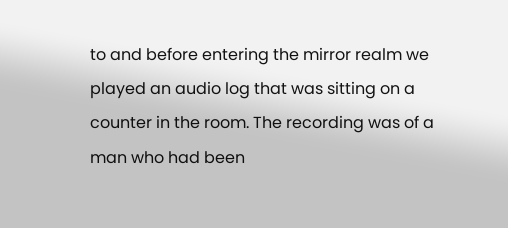to and before entering the mirror realm we played an audio log that was sitting on a counter in the room. The recording was of a man who had been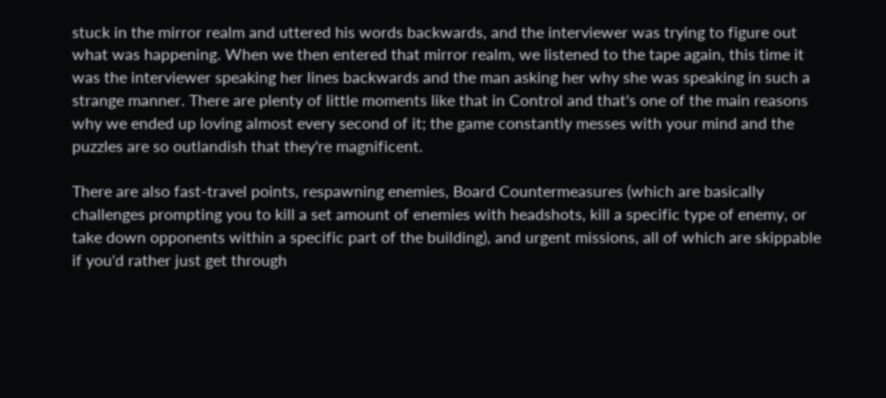stuck in the mirror realm and uttered his words backwards, and the interviewer was trying to figure out what was happening. When we then entered that mirror realm, we listened to the tape again, this time it was the interviewer speaking her lines backwards and the man asking her why she was speaking in such a strange manner. There are plenty of little moments like that in Control and that's one of the main reasons why we ended up loving almost every second of it; the game constantly messes with your mind and the puzzles are so outlandish that they're magnificent.

There are also fast-travel points, respawning enemies, Board Countermeasures (which are basically challenges prompting you to kill a set amount of enemies with headshots, kill a specific type of enemy, or take down opponents within a specific part of the building), and urgent missions, all of which are skippable if you'd rather just get through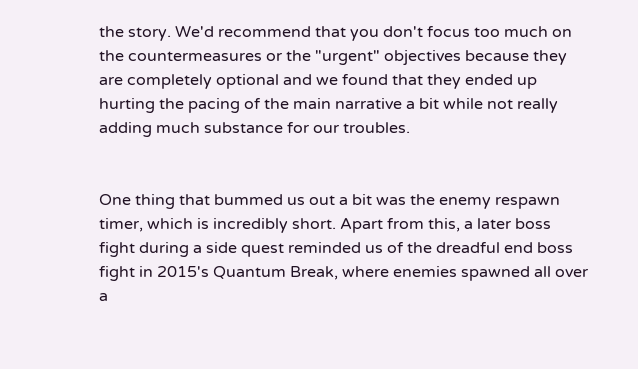the story. We'd recommend that you don't focus too much on the countermeasures or the "urgent" objectives because they are completely optional and we found that they ended up hurting the pacing of the main narrative a bit while not really adding much substance for our troubles.


One thing that bummed us out a bit was the enemy respawn timer, which is incredibly short. Apart from this, a later boss fight during a side quest reminded us of the dreadful end boss fight in 2015's Quantum Break, where enemies spawned all over a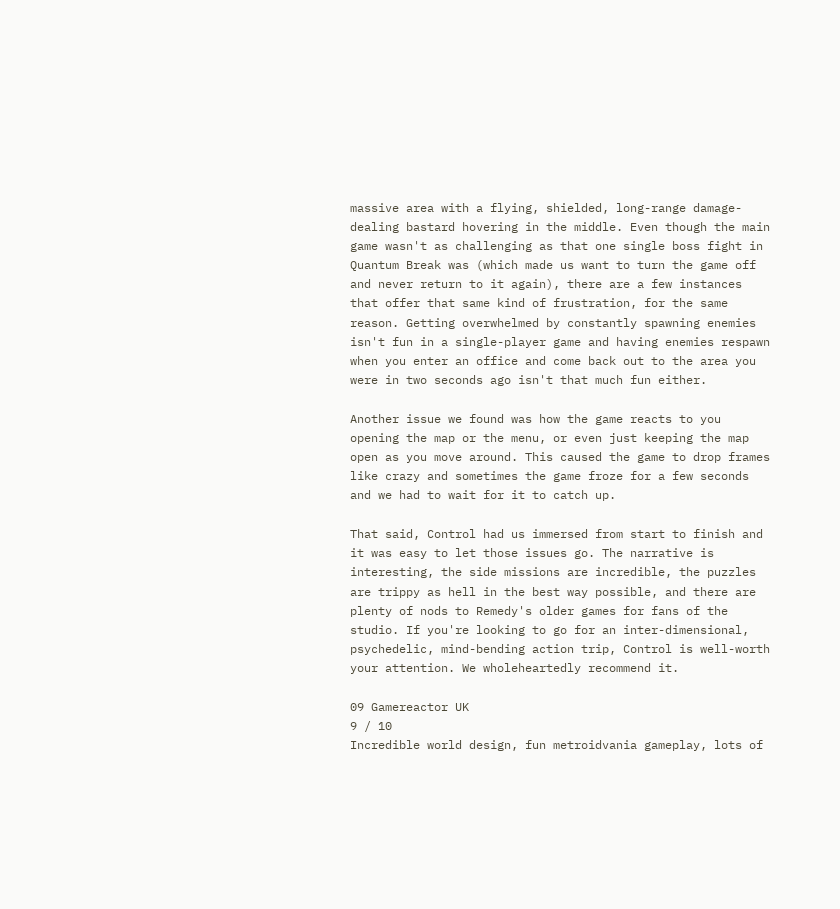massive area with a flying, shielded, long-range damage-dealing bastard hovering in the middle. Even though the main game wasn't as challenging as that one single boss fight in Quantum Break was (which made us want to turn the game off and never return to it again), there are a few instances that offer that same kind of frustration, for the same reason. Getting overwhelmed by constantly spawning enemies isn't fun in a single-player game and having enemies respawn when you enter an office and come back out to the area you were in two seconds ago isn't that much fun either.

Another issue we found was how the game reacts to you opening the map or the menu, or even just keeping the map open as you move around. This caused the game to drop frames like crazy and sometimes the game froze for a few seconds and we had to wait for it to catch up.

That said, Control had us immersed from start to finish and it was easy to let those issues go. The narrative is interesting, the side missions are incredible, the puzzles are trippy as hell in the best way possible, and there are plenty of nods to Remedy's older games for fans of the studio. If you're looking to go for an inter-dimensional, psychedelic, mind-bending action trip, Control is well-worth your attention. We wholeheartedly recommend it.

09 Gamereactor UK
9 / 10
Incredible world design, fun metroidvania gameplay, lots of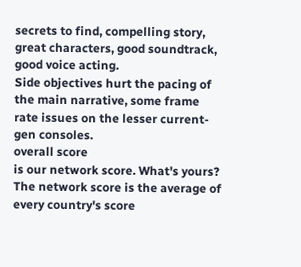secrets to find, compelling story, great characters, good soundtrack, good voice acting.
Side objectives hurt the pacing of the main narrative, some frame rate issues on the lesser current-gen consoles.
overall score
is our network score. What's yours? The network score is the average of every country's score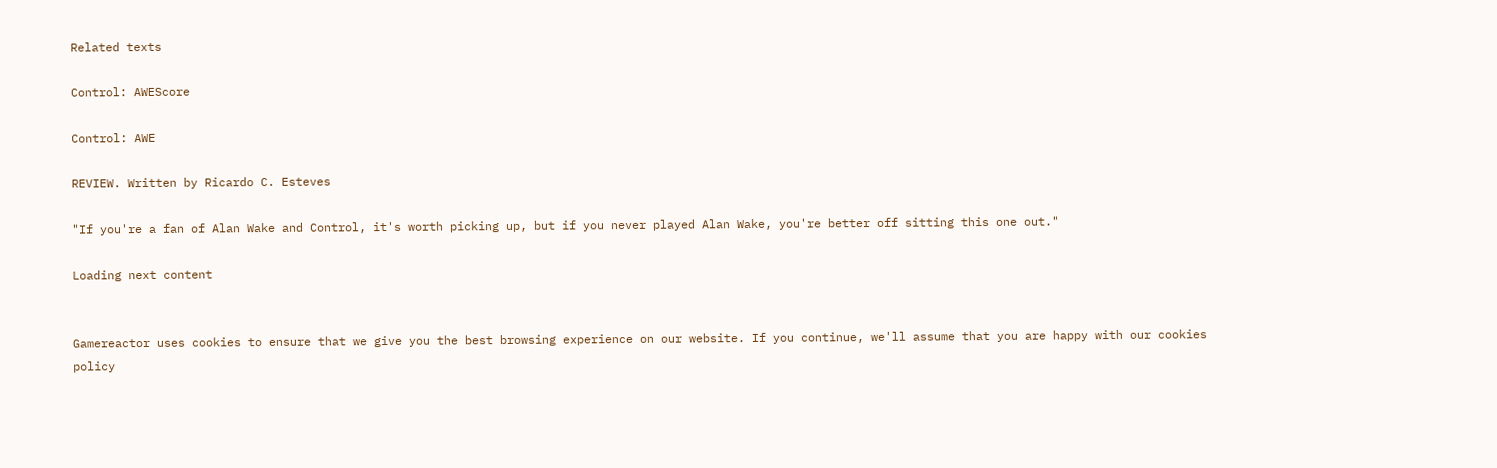Related texts

Control: AWEScore

Control: AWE

REVIEW. Written by Ricardo C. Esteves

"If you're a fan of Alan Wake and Control, it's worth picking up, but if you never played Alan Wake, you're better off sitting this one out."

Loading next content


Gamereactor uses cookies to ensure that we give you the best browsing experience on our website. If you continue, we'll assume that you are happy with our cookies policy